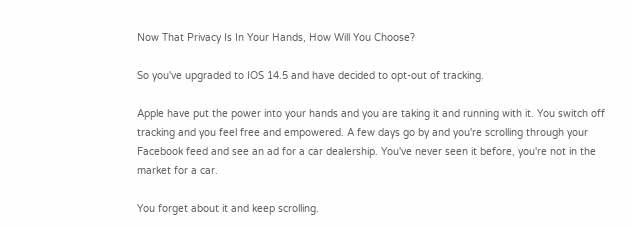Now That Privacy Is In Your Hands, How Will You Choose?

So you've upgraded to IOS 14.5 and have decided to opt-out of tracking.

Apple have put the power into your hands and you are taking it and running with it. You switch off tracking and you feel free and empowered. A few days go by and you're scrolling through your Facebook feed and see an ad for a car dealership. You've never seen it before, you're not in the market for a car.

You forget about it and keep scrolling.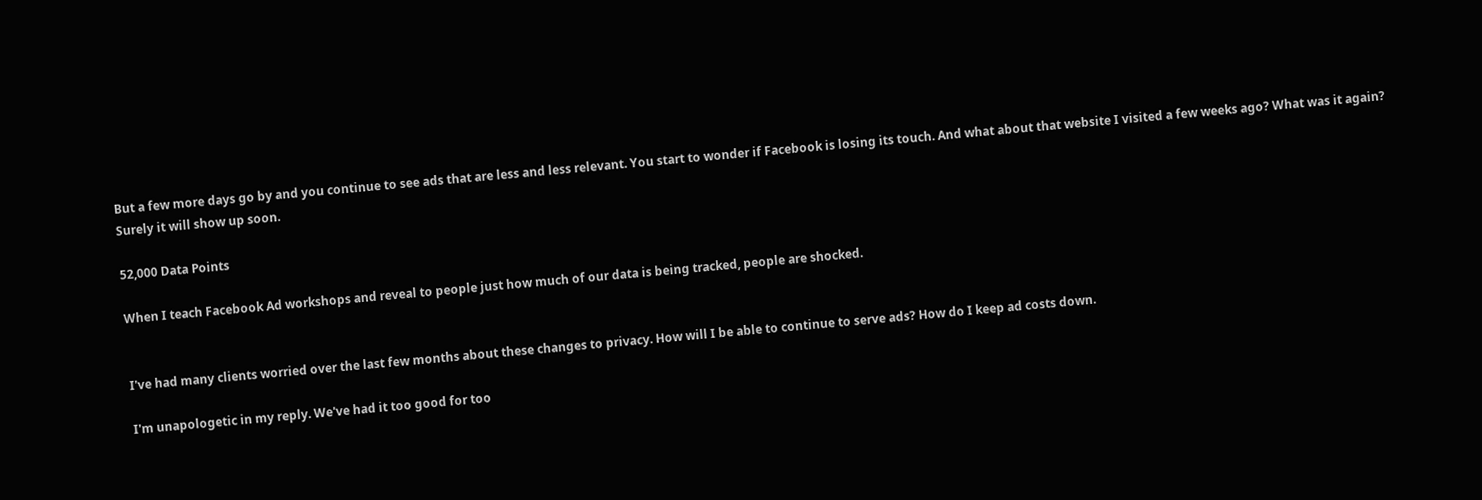But a few more days go by and you continue to see ads that are less and less relevant. You start to wonder if Facebook is losing its touch. And what about that website I visited a few weeks ago? What was it again? Surely it will show up soon.

52,000 Data Points

When I teach Facebook Ad workshops and reveal to people just how much of our data is being tracked, people are shocked.


I've had many clients worried over the last few months about these changes to privacy. How will I be able to continue to serve ads? How do I keep ad costs down.

I'm unapologetic in my reply. We've had it too good for too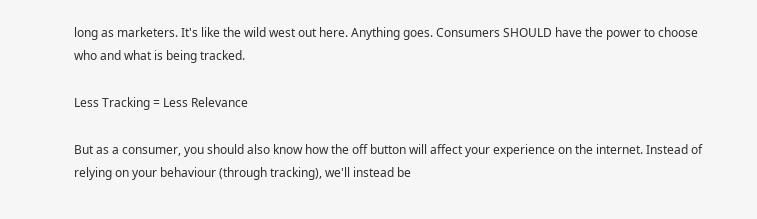long as marketers. It's like the wild west out here. Anything goes. Consumers SHOULD have the power to choose who and what is being tracked.

Less Tracking = Less Relevance

But as a consumer, you should also know how the off button will affect your experience on the internet. Instead of relying on your behaviour (through tracking), we'll instead be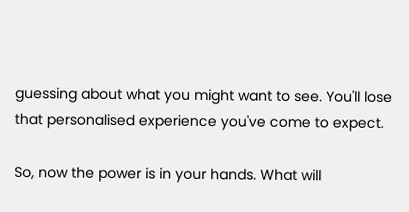guessing about what you might want to see. You'll lose that personalised experience you've come to expect.

So, now the power is in your hands. What will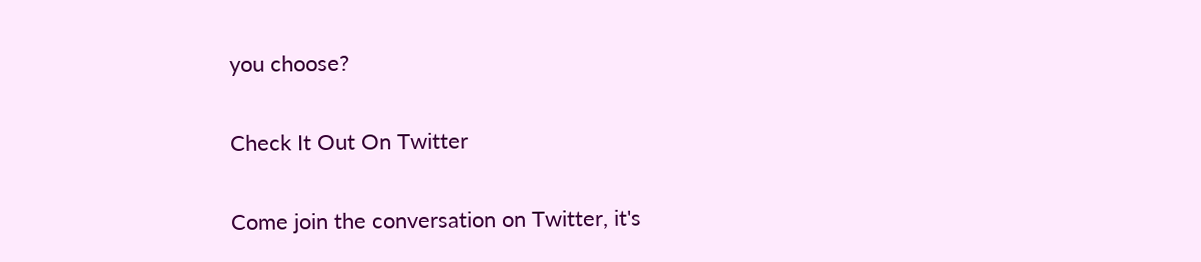you choose?

Check It Out On Twitter

Come join the conversation on Twitter, it's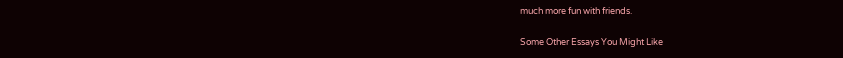much more fun with friends.

Some Other Essays You Might Like